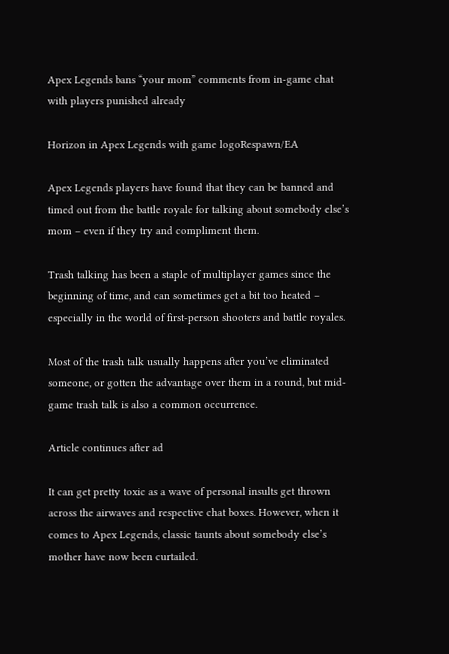Apex Legends bans “your mom” comments from in-game chat with players punished already

Horizon in Apex Legends with game logoRespawn/EA

Apex Legends players have found that they can be banned and timed out from the battle royale for talking about somebody else’s mom – even if they try and compliment them.

Trash talking has been a staple of multiplayer games since the beginning of time, and can sometimes get a bit too heated – especially in the world of first-person shooters and battle royales.

Most of the trash talk usually happens after you’ve eliminated someone, or gotten the advantage over them in a round, but mid-game trash talk is also a common occurrence.

Article continues after ad

It can get pretty toxic as a wave of personal insults get thrown across the airwaves and respective chat boxes. However, when it comes to Apex Legends, classic taunts about somebody else’s mother have now been curtailed.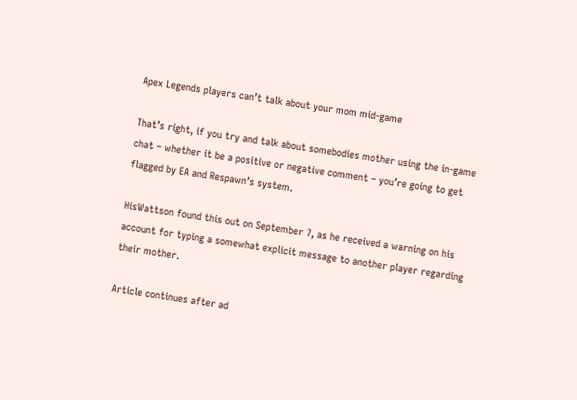Apex Legends players can’t talk about your mom mid-game

That’s right, if you try and talk about somebodies mother using the in-game chat – whether it be a positive or negative comment – you’re going to get flagged by EA and Respawn’s system.

HisWattson found this out on September 7, as he received a warning on his account for typing a somewhat explicit message to another player regarding their mother.

Article continues after ad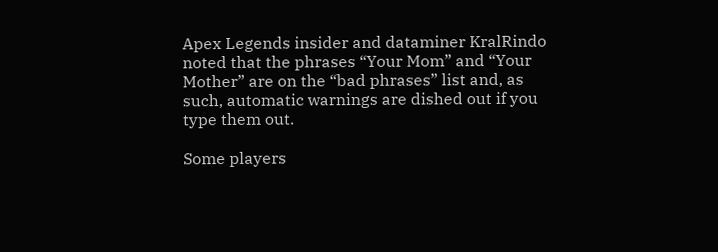Apex Legends insider and dataminer KralRindo noted that the phrases “Your Mom” and “Your Mother” are on the “bad phrases” list and, as such, automatic warnings are dished out if you type them out.

Some players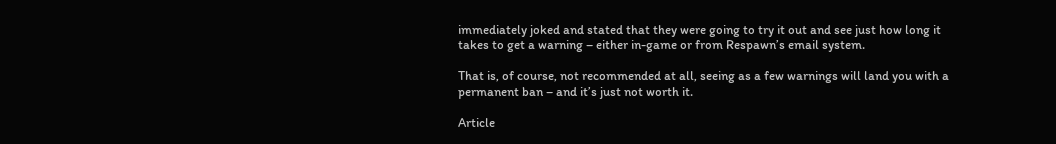immediately joked and stated that they were going to try it out and see just how long it takes to get a warning – either in-game or from Respawn’s email system.

That is, of course, not recommended at all, seeing as a few warnings will land you with a permanent ban – and it’s just not worth it.

Article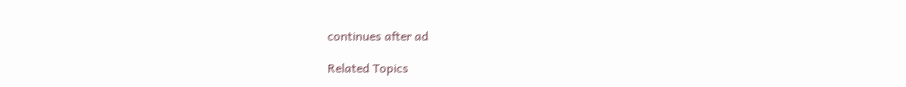continues after ad

Related Topics